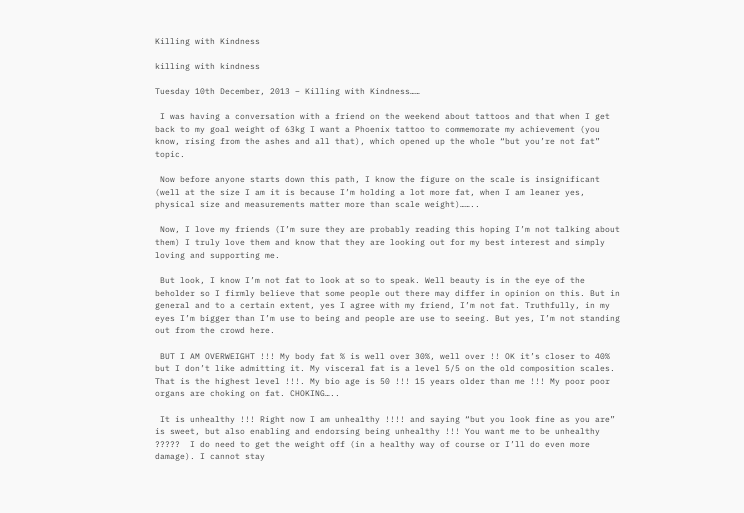Killing with Kindness

killing with kindness

Tuesday 10th December, 2013 – Killing with Kindness……

 I was having a conversation with a friend on the weekend about tattoos and that when I get back to my goal weight of 63kg I want a Phoenix tattoo to commemorate my achievement (you know, rising from the ashes and all that), which opened up the whole “but you’re not fat” topic.

 Now before anyone starts down this path, I know the figure on the scale is insignificant (well at the size I am it is because I’m holding a lot more fat, when I am leaner yes, physical size and measurements matter more than scale weight)……..

 Now, I love my friends (I’m sure they are probably reading this hoping I’m not talking about them) I truly love them and know that they are looking out for my best interest and simply loving and supporting me.

 But look, I know I’m not fat to look at so to speak. Well beauty is in the eye of the beholder so I firmly believe that some people out there may differ in opinion on this. But in general and to a certain extent, yes I agree with my friend, I’m not fat. Truthfully, in my eyes I’m bigger than I’m use to being and people are use to seeing. But yes, I’m not standing out from the crowd here.

 BUT I AM OVERWEIGHT !!! My body fat % is well over 30%, well over !! OK it’s closer to 40% but I don’t like admitting it. My visceral fat is a level 5/5 on the old composition scales. That is the highest level !!!. My bio age is 50 !!! 15 years older than me !!! My poor poor organs are choking on fat. CHOKING…..

 It is unhealthy !!! Right now I am unhealthy !!!! and saying “but you look fine as you are” is sweet, but also enabling and endorsing being unhealthy !!! You want me to be unhealthy ?????  I do need to get the weight off (in a healthy way of course or I’ll do even more damage). I cannot stay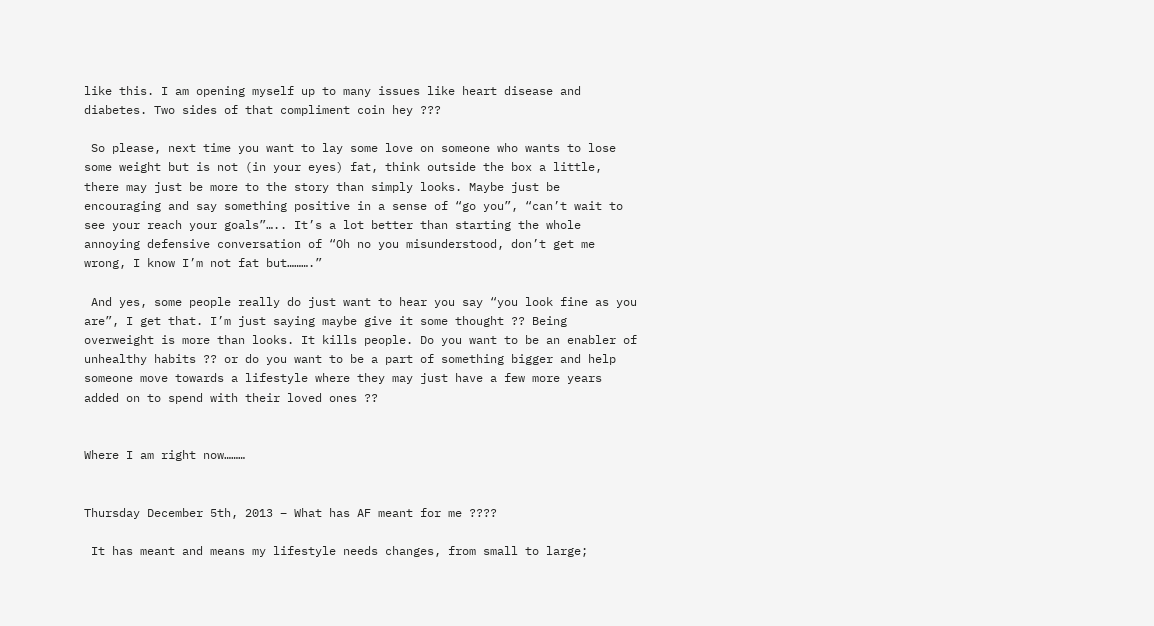like this. I am opening myself up to many issues like heart disease and diabetes. Two sides of that compliment coin hey ???

 So please, next time you want to lay some love on someone who wants to lose some weight but is not (in your eyes) fat, think outside the box a little, there may just be more to the story than simply looks. Maybe just be encouraging and say something positive in a sense of “go you”, “can’t wait to see your reach your goals”….. It’s a lot better than starting the whole annoying defensive conversation of “Oh no you misunderstood, don’t get me wrong, I know I’m not fat but……….”

 And yes, some people really do just want to hear you say “you look fine as you are”, I get that. I’m just saying maybe give it some thought ?? Being overweight is more than looks. It kills people. Do you want to be an enabler of unhealthy habits ?? or do you want to be a part of something bigger and help someone move towards a lifestyle where they may just have a few more years added on to spend with their loved ones ??


Where I am right now………


Thursday December 5th, 2013 – What has AF meant for me ????

 It has meant and means my lifestyle needs changes, from small to large;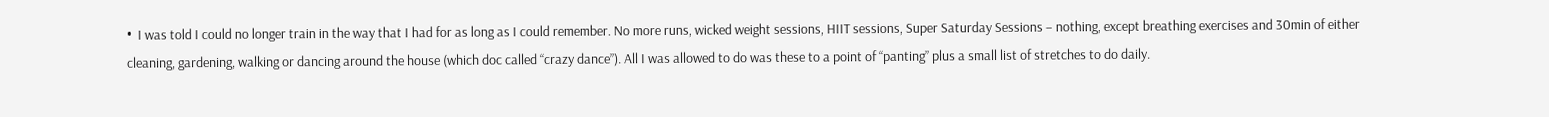•  I was told I could no longer train in the way that I had for as long as I could remember. No more runs, wicked weight sessions, HIIT sessions, Super Saturday Sessions – nothing, except breathing exercises and 30min of either cleaning, gardening, walking or dancing around the house (which doc called “crazy dance”). All I was allowed to do was these to a point of “panting” plus a small list of stretches to do daily.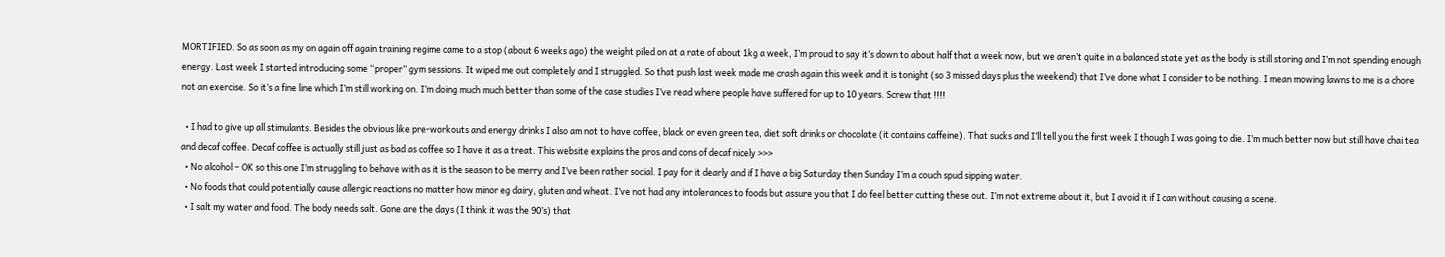MORTIFIED. So as soon as my on again off again training regime came to a stop (about 6 weeks ago) the weight piled on at a rate of about 1kg a week, I’m proud to say it’s down to about half that a week now, but we aren’t quite in a balanced state yet as the body is still storing and I’m not spending enough energy. Last week I started introducing some “proper” gym sessions. It wiped me out completely and I struggled. So that push last week made me crash again this week and it is tonight (so 3 missed days plus the weekend) that I’ve done what I consider to be nothing. I mean mowing lawns to me is a chore not an exercise. So it’s a fine line which I’m still working on. I’m doing much much better than some of the case studies I’ve read where people have suffered for up to 10 years. Screw that !!!!

  • I had to give up all stimulants. Besides the obvious like pre-workouts and energy drinks I also am not to have coffee, black or even green tea, diet soft drinks or chocolate (it contains caffeine). That sucks and I’ll tell you the first week I though I was going to die. I’m much better now but still have chai tea and decaf coffee. Decaf coffee is actually still just as bad as coffee so I have it as a treat. This website explains the pros and cons of decaf nicely >>>
  • No alcohol – OK so this one I’m struggling to behave with as it is the season to be merry and I’ve been rather social. I pay for it dearly and if I have a big Saturday then Sunday I’m a couch spud sipping water.
  • No foods that could potentially cause allergic reactions no matter how minor eg dairy, gluten and wheat. I’ve not had any intolerances to foods but assure you that I do feel better cutting these out. I’m not extreme about it, but I avoid it if I can without causing a scene.
  • I salt my water and food. The body needs salt. Gone are the days (I think it was the 90’s) that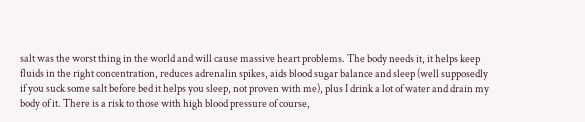salt was the worst thing in the world and will cause massive heart problems. The body needs it, it helps keep fluids in the right concentration, reduces adrenalin spikes, aids blood sugar balance and sleep (well supposedly if you suck some salt before bed it helps you sleep, not proven with me), plus I drink a lot of water and drain my body of it. There is a risk to those with high blood pressure of course,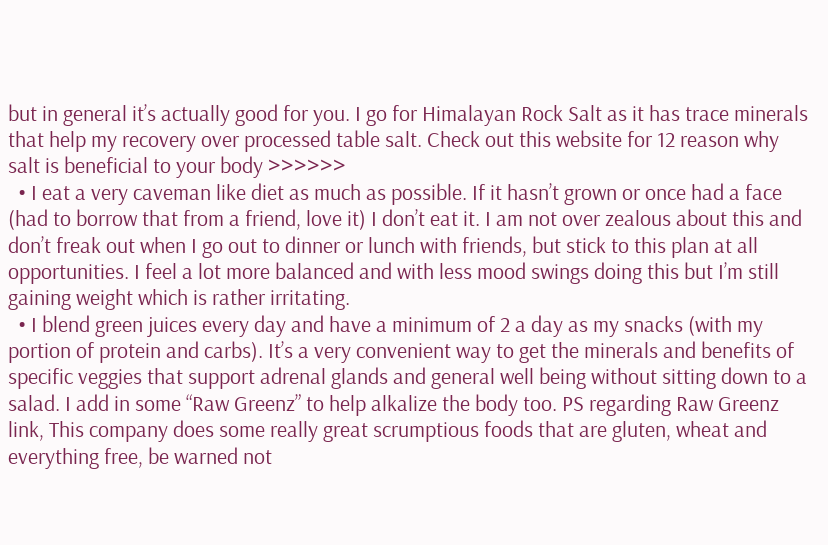but in general it’s actually good for you. I go for Himalayan Rock Salt as it has trace minerals that help my recovery over processed table salt. Check out this website for 12 reason why salt is beneficial to your body >>>>>>
  • I eat a very caveman like diet as much as possible. If it hasn’t grown or once had a face (had to borrow that from a friend, love it) I don’t eat it. I am not over zealous about this and don’t freak out when I go out to dinner or lunch with friends, but stick to this plan at all opportunities. I feel a lot more balanced and with less mood swings doing this but I’m still gaining weight which is rather irritating.
  • I blend green juices every day and have a minimum of 2 a day as my snacks (with my portion of protein and carbs). It’s a very convenient way to get the minerals and benefits of specific veggies that support adrenal glands and general well being without sitting down to a salad. I add in some “Raw Greenz” to help alkalize the body too. PS regarding Raw Greenz link, This company does some really great scrumptious foods that are gluten, wheat and everything free, be warned not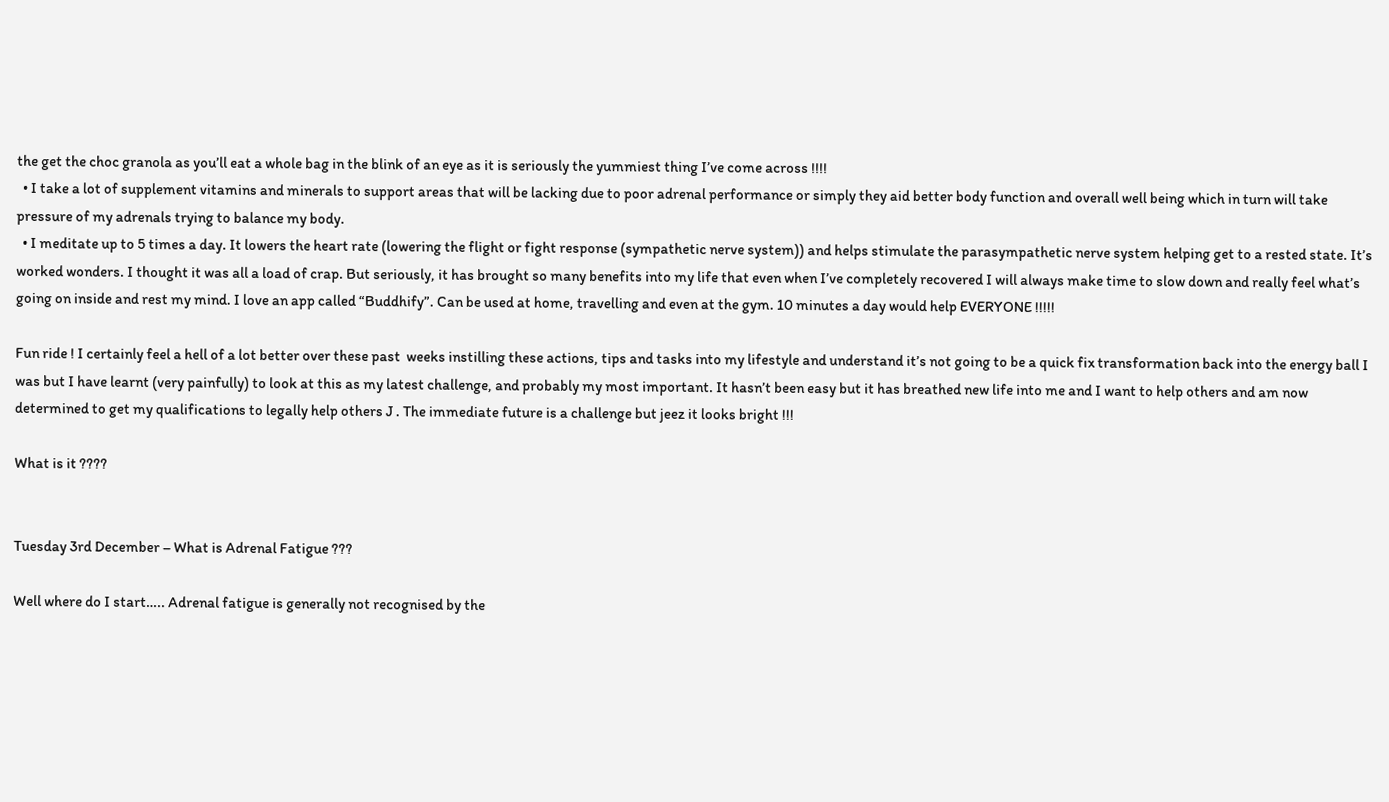the get the choc granola as you’ll eat a whole bag in the blink of an eye as it is seriously the yummiest thing I’ve come across !!!!
  • I take a lot of supplement vitamins and minerals to support areas that will be lacking due to poor adrenal performance or simply they aid better body function and overall well being which in turn will take pressure of my adrenals trying to balance my body.
  • I meditate up to 5 times a day. It lowers the heart rate (lowering the flight or fight response (sympathetic nerve system)) and helps stimulate the parasympathetic nerve system helping get to a rested state. It’s worked wonders. I thought it was all a load of crap. But seriously, it has brought so many benefits into my life that even when I’ve completely recovered I will always make time to slow down and really feel what’s going on inside and rest my mind. I love an app called “Buddhify”. Can be used at home, travelling and even at the gym. 10 minutes a day would help EVERYONE !!!!!

Fun ride ! I certainly feel a hell of a lot better over these past  weeks instilling these actions, tips and tasks into my lifestyle and understand it’s not going to be a quick fix transformation back into the energy ball I was but I have learnt (very painfully) to look at this as my latest challenge, and probably my most important. It hasn’t been easy but it has breathed new life into me and I want to help others and am now determined to get my qualifications to legally help others J . The immediate future is a challenge but jeez it looks bright !!!

What is it ????


Tuesday 3rd December – What is Adrenal Fatigue ???

Well where do I start….. Adrenal fatigue is generally not recognised by the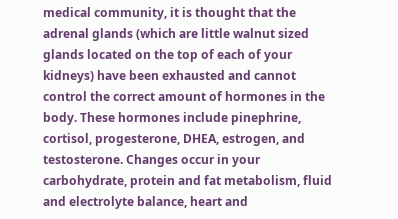medical community, it is thought that the adrenal glands (which are little walnut sized glands located on the top of each of your kidneys) have been exhausted and cannot control the correct amount of hormones in the body. These hormones include pinephrine, cortisol, progesterone, DHEA, estrogen, and testosterone. Changes occur in your carbohydrate, protein and fat metabolism, fluid and electrolyte balance, heart and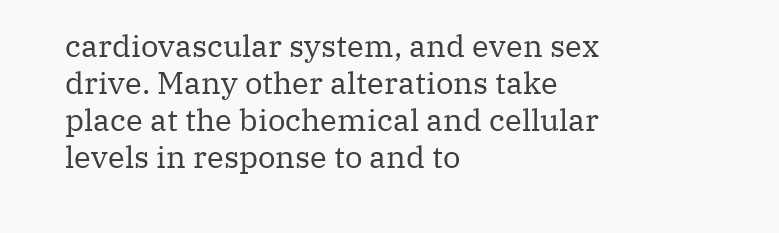cardiovascular system, and even sex drive. Many other alterations take place at the biochemical and cellular levels in response to and to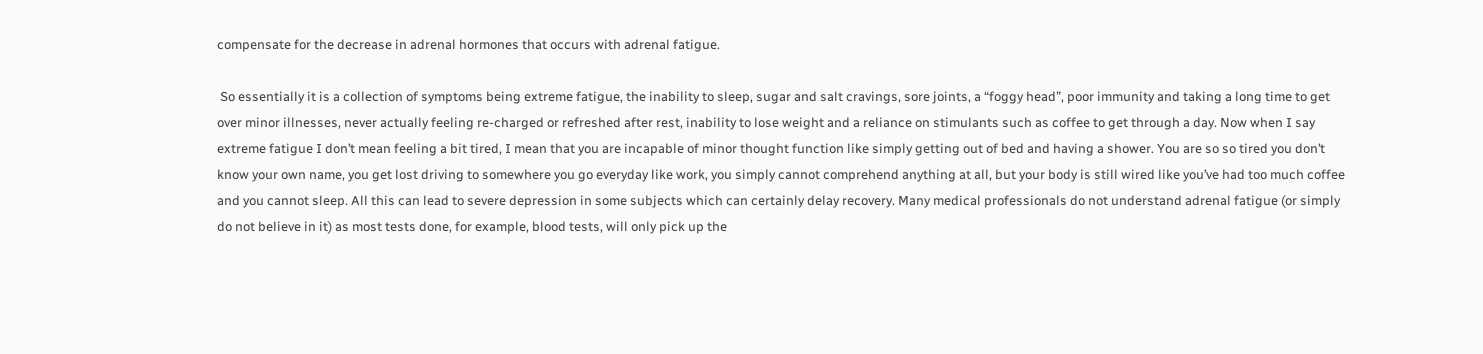compensate for the decrease in adrenal hormones that occurs with adrenal fatigue.

 So essentially it is a collection of symptoms being extreme fatigue, the inability to sleep, sugar and salt cravings, sore joints, a “foggy head”, poor immunity and taking a long time to get over minor illnesses, never actually feeling re-charged or refreshed after rest, inability to lose weight and a reliance on stimulants such as coffee to get through a day. Now when I say extreme fatigue I don’t mean feeling a bit tired, I mean that you are incapable of minor thought function like simply getting out of bed and having a shower. You are so so tired you don’t know your own name, you get lost driving to somewhere you go everyday like work, you simply cannot comprehend anything at all, but your body is still wired like you’ve had too much coffee and you cannot sleep. All this can lead to severe depression in some subjects which can certainly delay recovery. Many medical professionals do not understand adrenal fatigue (or simply do not believe in it) as most tests done, for example, blood tests, will only pick up the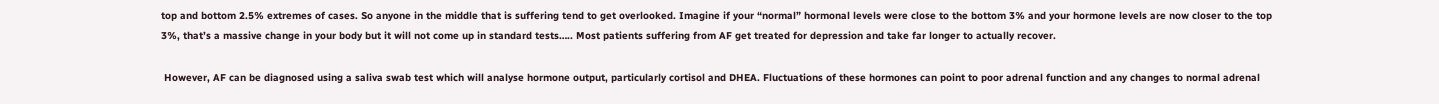top and bottom 2.5% extremes of cases. So anyone in the middle that is suffering tend to get overlooked. Imagine if your “normal” hormonal levels were close to the bottom 3% and your hormone levels are now closer to the top 3%, that’s a massive change in your body but it will not come up in standard tests….. Most patients suffering from AF get treated for depression and take far longer to actually recover.

 However, AF can be diagnosed using a saliva swab test which will analyse hormone output, particularly cortisol and DHEA. Fluctuations of these hormones can point to poor adrenal function and any changes to normal adrenal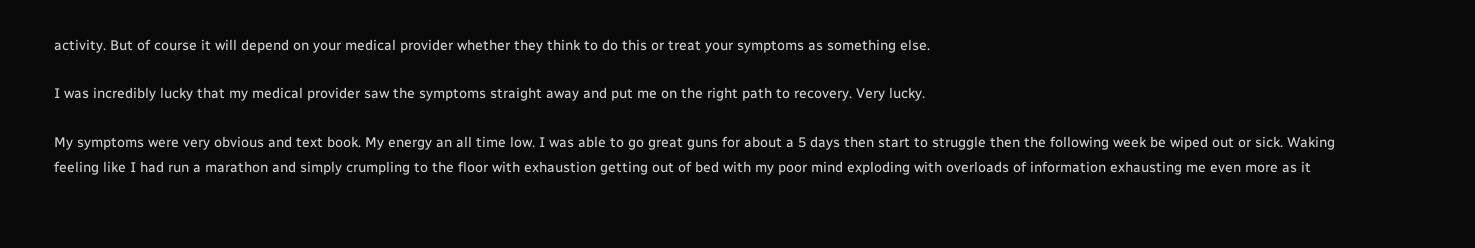activity. But of course it will depend on your medical provider whether they think to do this or treat your symptoms as something else.

I was incredibly lucky that my medical provider saw the symptoms straight away and put me on the right path to recovery. Very lucky.

My symptoms were very obvious and text book. My energy an all time low. I was able to go great guns for about a 5 days then start to struggle then the following week be wiped out or sick. Waking feeling like I had run a marathon and simply crumpling to the floor with exhaustion getting out of bed with my poor mind exploding with overloads of information exhausting me even more as it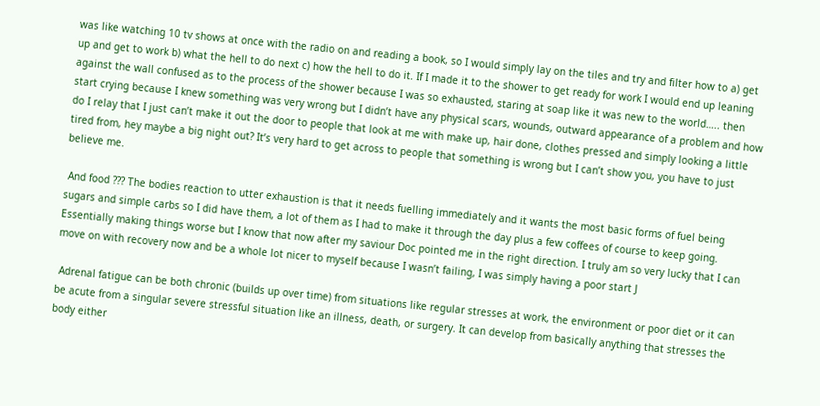was like watching 10 tv shows at once with the radio on and reading a book, so I would simply lay on the tiles and try and filter how to a) get up and get to work b) what the hell to do next c) how the hell to do it. If I made it to the shower to get ready for work I would end up leaning against the wall confused as to the process of the shower because I was so exhausted, staring at soap like it was new to the world….. then start crying because I knew something was very wrong but I didn’t have any physical scars, wounds, outward appearance of a problem and how do I relay that I just can’t make it out the door to people that look at me with make up, hair done, clothes pressed and simply looking a little tired from, hey maybe a big night out? It’s very hard to get across to people that something is wrong but I can’t show you, you have to just believe me.

 And food ??? The bodies reaction to utter exhaustion is that it needs fuelling immediately and it wants the most basic forms of fuel being sugars and simple carbs so I did have them, a lot of them as I had to make it through the day plus a few coffees of course to keep going. Essentially making things worse but I know that now after my saviour Doc pointed me in the right direction. I truly am so very lucky that I can move on with recovery now and be a whole lot nicer to myself because I wasn’t failing, I was simply having a poor start J

 Adrenal fatigue can be both chronic (builds up over time) from situations like regular stresses at work, the environment or poor diet or it can be acute from a singular severe stressful situation like an illness, death, or surgery. It can develop from basically anything that stresses the body either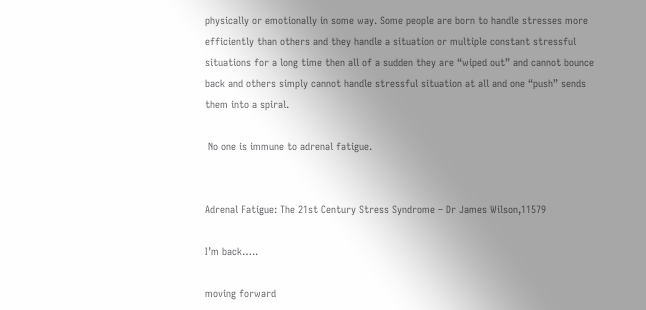physically or emotionally in some way. Some people are born to handle stresses more efficiently than others and they handle a situation or multiple constant stressful situations for a long time then all of a sudden they are “wiped out” and cannot bounce back and others simply cannot handle stressful situation at all and one “push” sends them into a spiral.

 No one is immune to adrenal fatigue.


Adrenal Fatigue: The 21st Century Stress Syndrome – Dr James Wilson,11579

I’m back…..

moving forward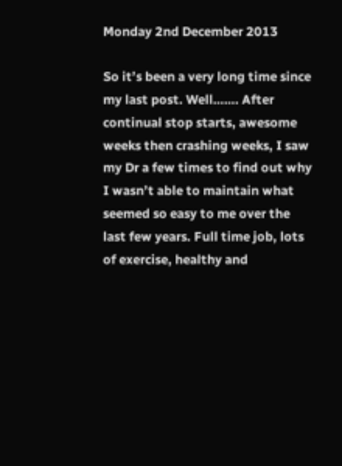Monday 2nd December 2013

So it’s been a very long time since my last post. Well……. After continual stop starts, awesome weeks then crashing weeks, I saw my Dr a few times to find out why I wasn’t able to maintain what seemed so easy to me over the last few years. Full time job, lots of exercise, healthy and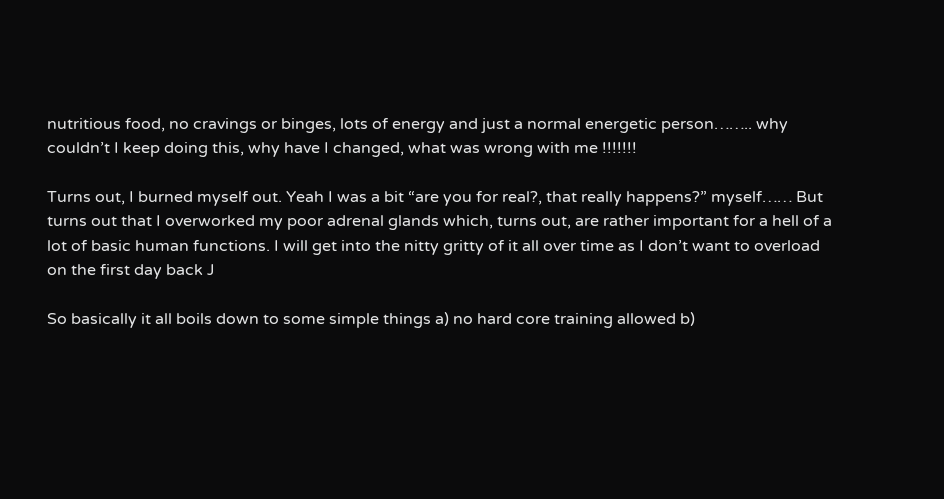nutritious food, no cravings or binges, lots of energy and just a normal energetic person…….. why couldn’t I keep doing this, why have I changed, what was wrong with me !!!!!!!

Turns out, I burned myself out. Yeah I was a bit “are you for real?, that really happens?” myself…… But turns out that I overworked my poor adrenal glands which, turns out, are rather important for a hell of a lot of basic human functions. I will get into the nitty gritty of it all over time as I don’t want to overload on the first day back J

So basically it all boils down to some simple things a) no hard core training allowed b)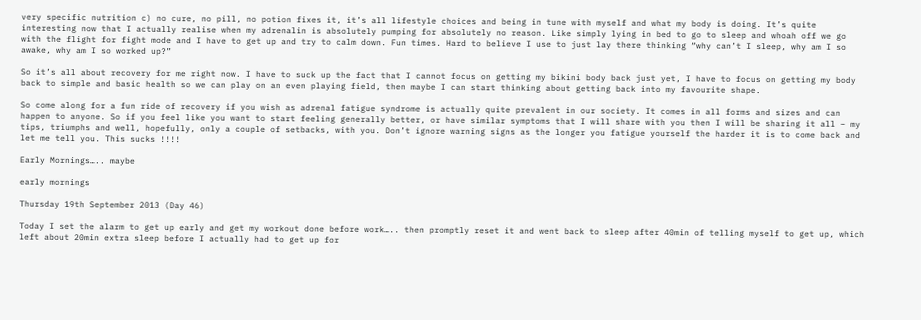very specific nutrition c) no cure, no pill, no potion fixes it, it’s all lifestyle choices and being in tune with myself and what my body is doing. It’s quite interesting now that I actually realise when my adrenalin is absolutely pumping for absolutely no reason. Like simply lying in bed to go to sleep and whoah off we go with the flight for fight mode and I have to get up and try to calm down. Fun times. Hard to believe I use to just lay there thinking “why can’t I sleep, why am I so awake, why am I so worked up?”

So it’s all about recovery for me right now. I have to suck up the fact that I cannot focus on getting my bikini body back just yet, I have to focus on getting my body back to simple and basic health so we can play on an even playing field, then maybe I can start thinking about getting back into my favourite shape.

So come along for a fun ride of recovery if you wish as adrenal fatigue syndrome is actually quite prevalent in our society. It comes in all forms and sizes and can happen to anyone. So if you feel like you want to start feeling generally better, or have similar symptoms that I will share with you then I will be sharing it all – my tips, triumphs and well, hopefully, only a couple of setbacks, with you. Don’t ignore warning signs as the longer you fatigue yourself the harder it is to come back and let me tell you. This sucks !!!!

Early Mornings….. maybe

early mornings

Thursday 19th September 2013 (Day 46)

Today I set the alarm to get up early and get my workout done before work….. then promptly reset it and went back to sleep after 40min of telling myself to get up, which left about 20min extra sleep before I actually had to get up for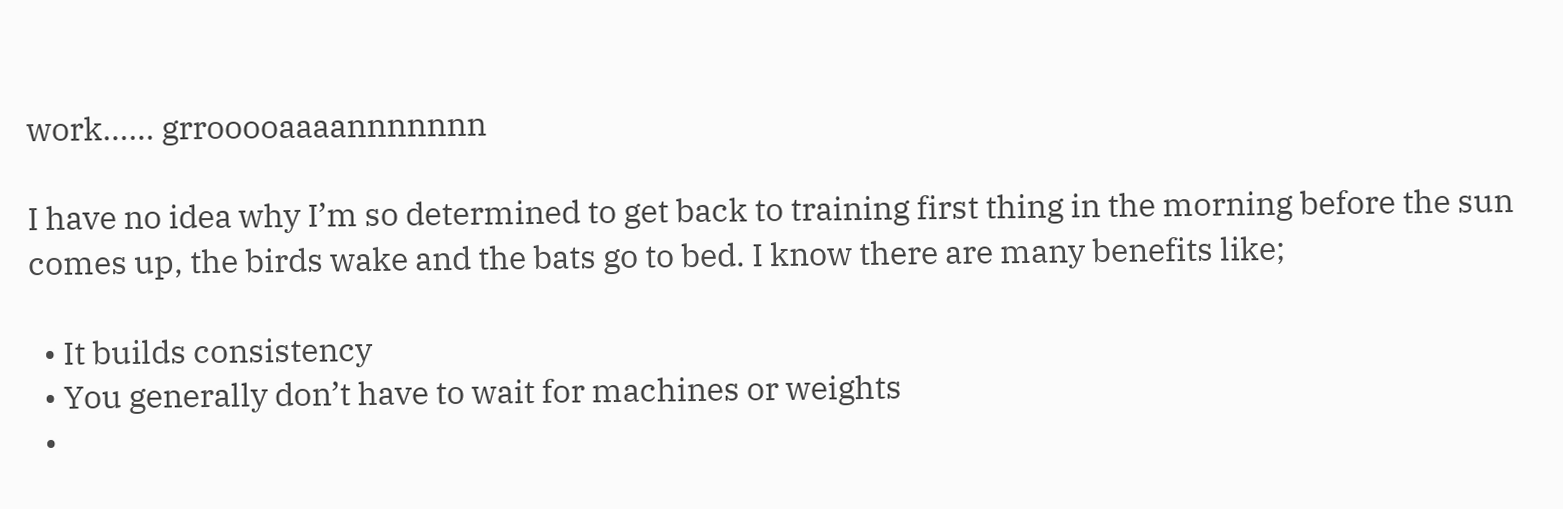work…… grrooooaaaannnnnnn

I have no idea why I’m so determined to get back to training first thing in the morning before the sun comes up, the birds wake and the bats go to bed. I know there are many benefits like;

  • It builds consistency
  • You generally don’t have to wait for machines or weights
  •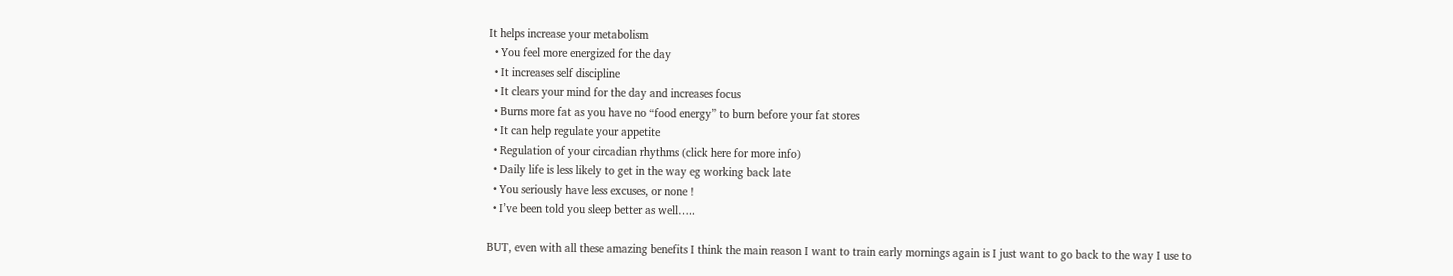It helps increase your metabolism
  • You feel more energized for the day
  • It increases self discipline
  • It clears your mind for the day and increases focus
  • Burns more fat as you have no “food energy” to burn before your fat stores
  • It can help regulate your appetite
  • Regulation of your circadian rhythms (click here for more info)
  • Daily life is less likely to get in the way eg working back late
  • You seriously have less excuses, or none !
  • I’ve been told you sleep better as well…..

BUT, even with all these amazing benefits I think the main reason I want to train early mornings again is I just want to go back to the way I use to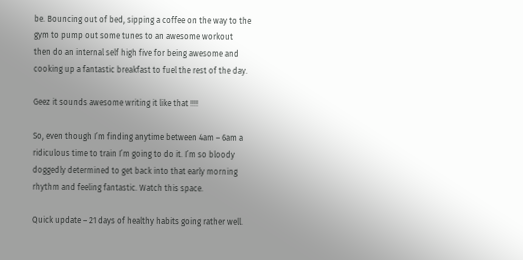be. Bouncing out of bed, sipping a coffee on the way to the gym to pump out some tunes to an awesome workout then do an internal self high five for being awesome and cooking up a fantastic breakfast to fuel the rest of the day.

Geez it sounds awesome writing it like that !!!!

So, even though I’m finding anytime between 4am – 6am a ridiculous time to train I’m going to do it. I’m so bloody doggedly determined to get back into that early morning rhythm and feeling fantastic. Watch this space.

Quick update – 21 days of healthy habits going rather well.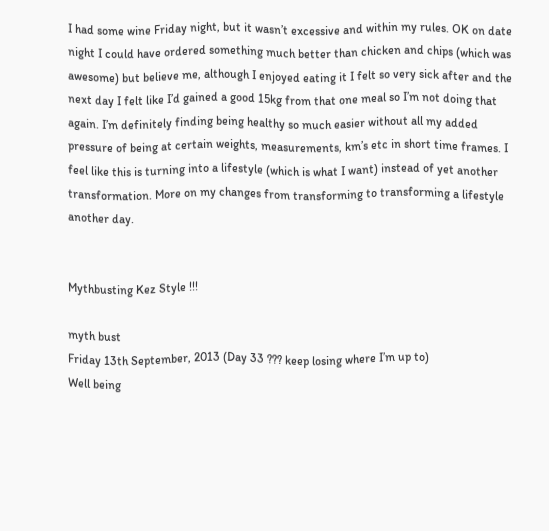I had some wine Friday night, but it wasn’t excessive and within my rules. OK on date night I could have ordered something much better than chicken and chips (which was awesome) but believe me, although I enjoyed eating it I felt so very sick after and the next day I felt like I’d gained a good 15kg from that one meal so I’m not doing that again. I’m definitely finding being healthy so much easier without all my added pressure of being at certain weights, measurements, km’s etc in short time frames. I feel like this is turning into a lifestyle (which is what I want) instead of yet another transformation. More on my changes from transforming to transforming a lifestyle another day.


Mythbusting Kez Style !!!

myth bust
Friday 13th September, 2013 (Day 33 ??? keep losing where I’m up to)
Well being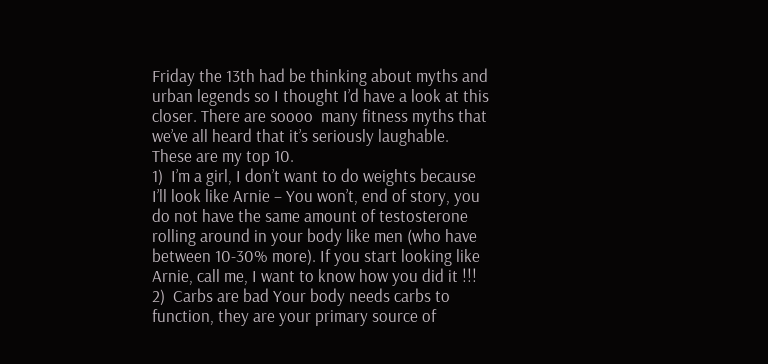Friday the 13th had be thinking about myths and urban legends so I thought I’d have a look at this closer. There are soooo  many fitness myths that we’ve all heard that it’s seriously laughable. These are my top 10.
1)  I’m a girl, I don’t want to do weights because I’ll look like Arnie – You won’t, end of story, you do not have the same amount of testosterone rolling around in your body like men (who have between 10-30% more). If you start looking like Arnie, call me, I want to know how you did it !!!
2)  Carbs are bad Your body needs carbs to function, they are your primary source of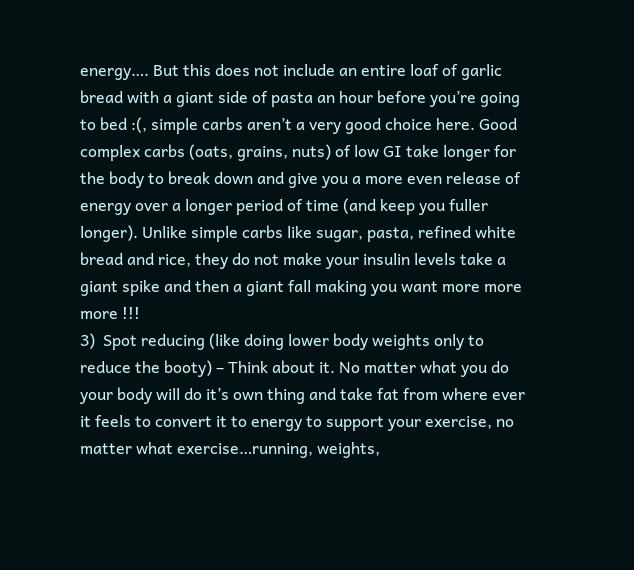energy…. But this does not include an entire loaf of garlic bread with a giant side of pasta an hour before you’re going to bed :(, simple carbs aren’t a very good choice here. Good complex carbs (oats, grains, nuts) of low GI take longer for the body to break down and give you a more even release of energy over a longer period of time (and keep you fuller longer). Unlike simple carbs like sugar, pasta, refined white bread and rice, they do not make your insulin levels take a giant spike and then a giant fall making you want more more more !!!
3)  Spot reducing (like doing lower body weights only to reduce the booty) – Think about it. No matter what you do your body will do it’s own thing and take fat from where ever it feels to convert it to energy to support your exercise, no matter what exercise…running, weights,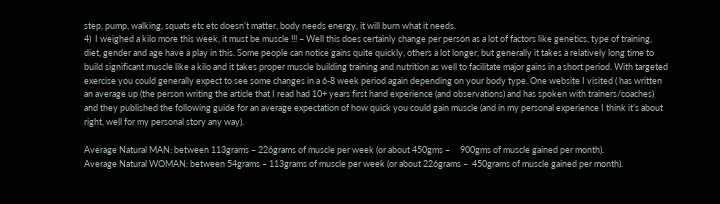step, pump, walking, squats etc etc doesn’t matter, body needs energy, it will burn what it needs.
4)  I weighed a kilo more this week, it must be muscle !!! – Well this does certainly change per person as a lot of factors like genetics, type of training, diet, gender and age have a play in this. Some people can notice gains quite quickly, others a lot longer, but generally it takes a relatively long time to build significant muscle like a kilo and it takes proper muscle building training and nutrition as well to facilitate major gains in a short period. With targeted exercise you could generally expect to see some changes in a 6-8 week period again depending on your body type. One website I visited ( has written an average up (the person writing the article that I read had 10+ years first hand experience (and observations) and has spoken with trainers/coaches) and they published the following guide for an average expectation of how quick you could gain muscle (and in my personal experience I think it’s about right, well for my personal story any way).

Average Natural MAN: between 113grams – 226grams of muscle per week (or about 450gms –     900gms of muscle gained per month).
Average Natural WOMAN: between 54grams – 113grams of muscle per week (or about 226grams –  450grams of muscle gained per month).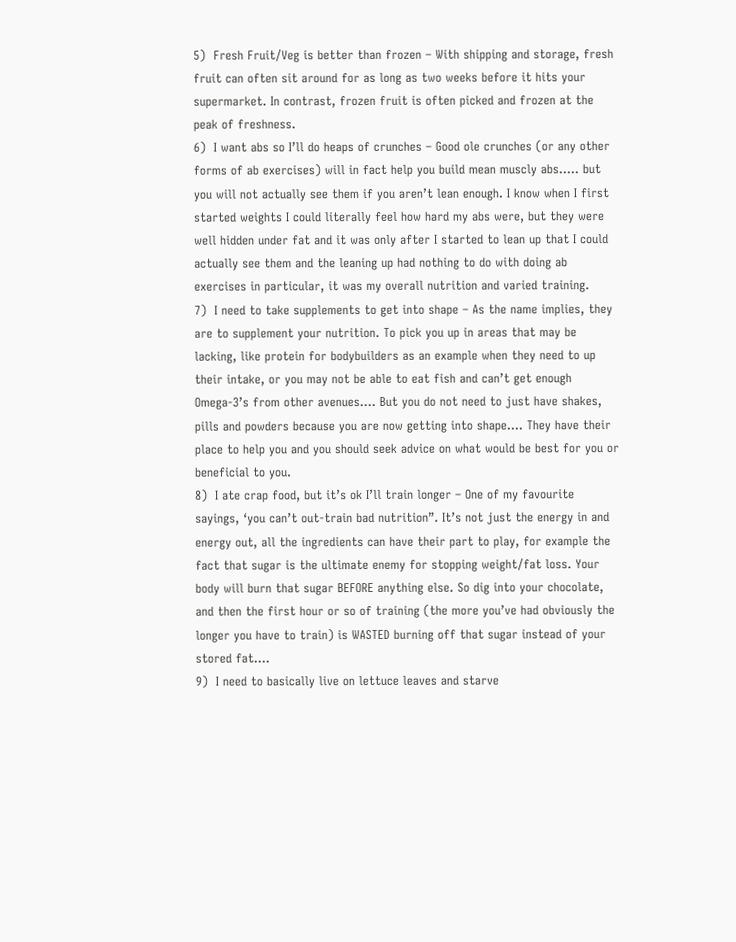5)  Fresh Fruit/Veg is better than frozen – With shipping and storage, fresh fruit can often sit around for as long as two weeks before it hits your supermarket. In contrast, frozen fruit is often picked and frozen at the peak of freshness.
6)  I want abs so I’ll do heaps of crunches – Good ole crunches (or any other forms of ab exercises) will in fact help you build mean muscly abs….. but you will not actually see them if you aren’t lean enough. I know when I first started weights I could literally feel how hard my abs were, but they were well hidden under fat and it was only after I started to lean up that I could actually see them and the leaning up had nothing to do with doing ab exercises in particular, it was my overall nutrition and varied training.
7)  I need to take supplements to get into shape – As the name implies, they are to supplement your nutrition. To pick you up in areas that may be lacking, like protein for bodybuilders as an example when they need to up their intake, or you may not be able to eat fish and can’t get enough Omega-3’s from other avenues…. But you do not need to just have shakes, pills and powders because you are now getting into shape…. They have their place to help you and you should seek advice on what would be best for you or beneficial to you.
8)  I ate crap food, but it’s ok I’ll train longer – One of my favourite sayings, ‘you can’t out-train bad nutrition”. It’s not just the energy in and energy out, all the ingredients can have their part to play, for example the fact that sugar is the ultimate enemy for stopping weight/fat loss. Your body will burn that sugar BEFORE anything else. So dig into your chocolate, and then the first hour or so of training (the more you’ve had obviously the longer you have to train) is WASTED burning off that sugar instead of your stored fat….
9)  I need to basically live on lettuce leaves and starve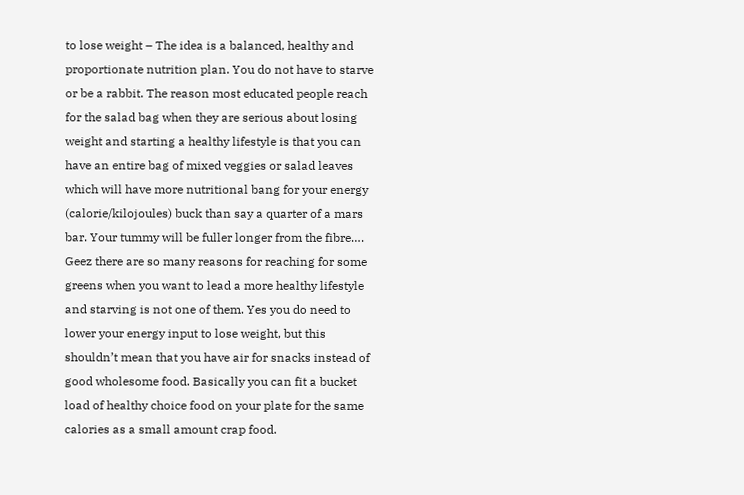to lose weight – The idea is a balanced, healthy and proportionate nutrition plan. You do not have to starve or be a rabbit. The reason most educated people reach for the salad bag when they are serious about losing weight and starting a healthy lifestyle is that you can have an entire bag of mixed veggies or salad leaves which will have more nutritional bang for your energy (calorie/kilojoules) buck than say a quarter of a mars bar. Your tummy will be fuller longer from the fibre…. Geez there are so many reasons for reaching for some greens when you want to lead a more healthy lifestyle and starving is not one of them. Yes you do need to lower your energy input to lose weight, but this shouldn’t mean that you have air for snacks instead of good wholesome food. Basically you can fit a bucket load of healthy choice food on your plate for the same calories as a small amount crap food.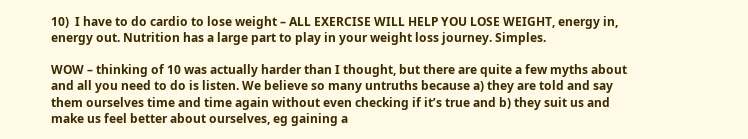10)  I have to do cardio to lose weight – ALL EXERCISE WILL HELP YOU LOSE WEIGHT, energy in, energy out. Nutrition has a large part to play in your weight loss journey. Simples.

WOW – thinking of 10 was actually harder than I thought, but there are quite a few myths about and all you need to do is listen. We believe so many untruths because a) they are told and say them ourselves time and time again without even checking if it’s true and b) they suit us and make us feel better about ourselves, eg gaining a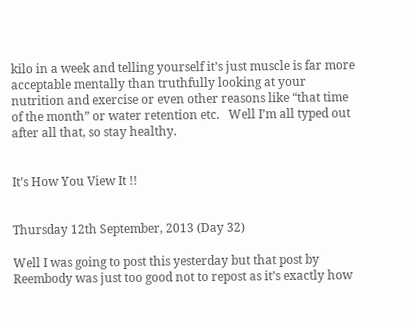kilo in a week and telling yourself it’s just muscle is far more acceptable mentally than truthfully looking at your nutrition and exercise or even other reasons like “that time of the month” or water retention etc.   Well I’m all typed out after all that, so stay healthy.


It’s How You View It !!


Thursday 12th September, 2013 (Day 32)

Well I was going to post this yesterday but that post by Reembody was just too good not to repost as it’s exactly how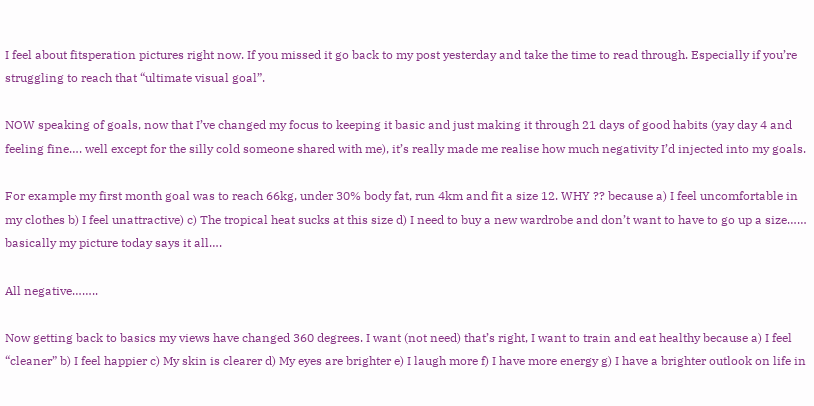I feel about fitsperation pictures right now. If you missed it go back to my post yesterday and take the time to read through. Especially if you’re struggling to reach that “ultimate visual goal”.

NOW speaking of goals, now that I’ve changed my focus to keeping it basic and just making it through 21 days of good habits (yay day 4 and feeling fine…. well except for the silly cold someone shared with me), it’s really made me realise how much negativity I’d injected into my goals.

For example my first month goal was to reach 66kg, under 30% body fat, run 4km and fit a size 12. WHY ?? because a) I feel uncomfortable in my clothes b) I feel unattractive) c) The tropical heat sucks at this size d) I need to buy a new wardrobe and don’t want to have to go up a size…… basically my picture today says it all….

All negative……..

Now getting back to basics my views have changed 360 degrees. I want (not need) that’s right, I want to train and eat healthy because a) I feel “cleaner” b) I feel happier c) My skin is clearer d) My eyes are brighter e) I laugh more f) I have more energy g) I have a brighter outlook on life in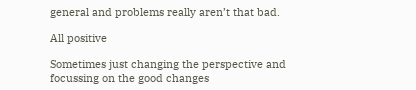general and problems really aren’t that bad.

All positive

Sometimes just changing the perspective and focussing on the good changes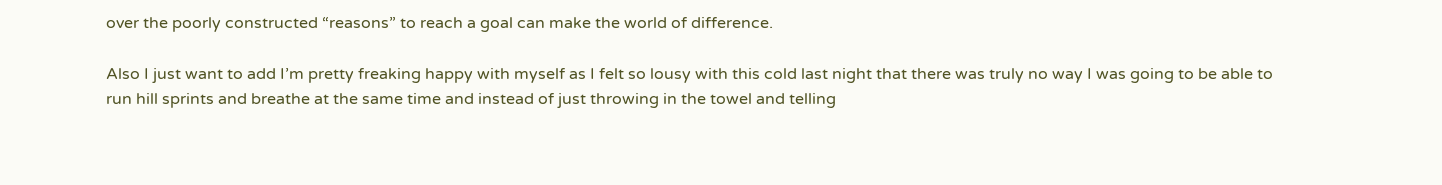over the poorly constructed “reasons” to reach a goal can make the world of difference.

Also I just want to add I’m pretty freaking happy with myself as I felt so lousy with this cold last night that there was truly no way I was going to be able to run hill sprints and breathe at the same time and instead of just throwing in the towel and telling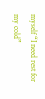myself “I need rest for my cold”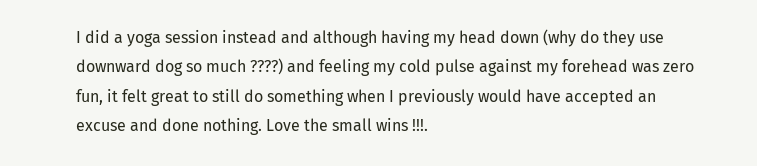I did a yoga session instead and although having my head down (why do they use downward dog so much ????) and feeling my cold pulse against my forehead was zero fun, it felt great to still do something when I previously would have accepted an excuse and done nothing. Love the small wins !!!.